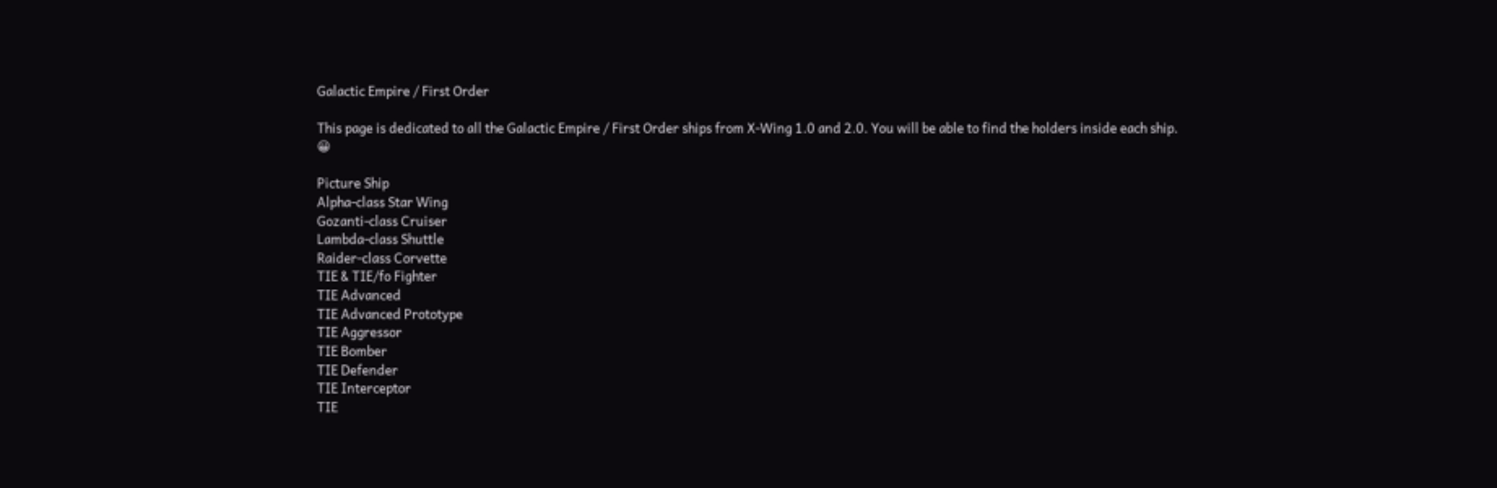Galactic Empire / First Order

This page is dedicated to all the Galactic Empire / First Order ships from X-Wing 1.0 and 2.0. You will be able to find the holders inside each ship. 😀

Picture Ship
Alpha-class Star Wing
Gozanti-class Cruiser
Lambda-class Shuttle
Raider-class Corvette
TIE & TIE/fo Fighter
TIE Advanced
TIE Advanced Prototype
TIE Aggressor
TIE Bomber
TIE Defender
TIE Interceptor
TIE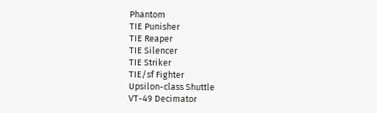Phantom
TIE Punisher
TIE Reaper
TIE Silencer
TIE Striker
TIE/sf Fighter
Upsilon-class Shuttle
VT-49 Decimator